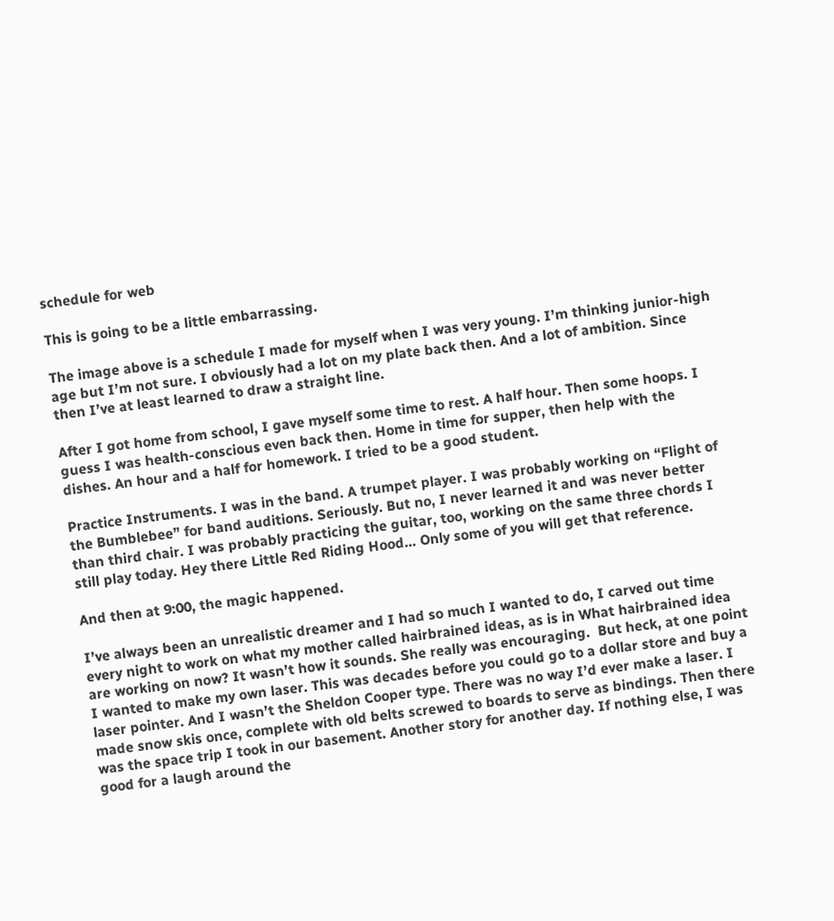schedule for web

This is going to be a little embarrassing.

The image above is a schedule I made for myself when I was very young. I’m thinking junior-high age but I’m not sure. I obviously had a lot on my plate back then. And a lot of ambition. Since then I’ve at least learned to draw a straight line.

After I got home from school, I gave myself some time to rest. A half hour. Then some hoops. I guess I was health-conscious even back then. Home in time for supper, then help with the dishes. An hour and a half for homework. I tried to be a good student.

Practice Instruments. I was in the band. A trumpet player. I was probably working on “Flight of the Bumblebee” for band auditions. Seriously. But no, I never learned it and was never better than third chair. I was probably practicing the guitar, too, working on the same three chords I still play today. Hey there Little Red Riding Hood… Only some of you will get that reference.

And then at 9:00, the magic happened.

I’ve always been an unrealistic dreamer and I had so much I wanted to do, I carved out time every night to work on what my mother called hairbrained ideas, as is in What hairbrained idea are working on now? It wasn’t how it sounds. She really was encouraging.  But heck, at one point I wanted to make my own laser. This was decades before you could go to a dollar store and buy a laser pointer. And I wasn’t the Sheldon Cooper type. There was no way I’d ever make a laser. I made snow skis once, complete with old belts screwed to boards to serve as bindings. Then there was the space trip I took in our basement. Another story for another day. If nothing else, I was good for a laugh around the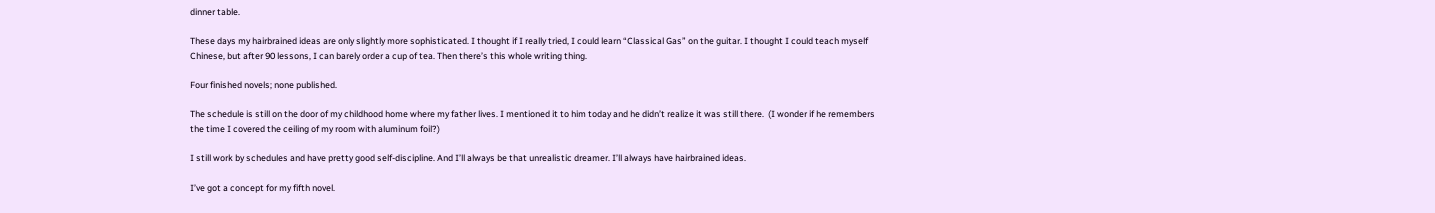dinner table.

These days my hairbrained ideas are only slightly more sophisticated. I thought if I really tried, I could learn “Classical Gas” on the guitar. I thought I could teach myself Chinese, but after 90 lessons, I can barely order a cup of tea. Then there’s this whole writing thing.

Four finished novels; none published.

The schedule is still on the door of my childhood home where my father lives. I mentioned it to him today and he didn’t realize it was still there.  (I wonder if he remembers the time I covered the ceiling of my room with aluminum foil?)

I still work by schedules and have pretty good self-discipline. And I’ll always be that unrealistic dreamer. I’ll always have hairbrained ideas.

I’ve got a concept for my fifth novel.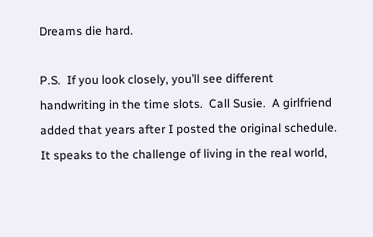Dreams die hard.

P.S.  If you look closely, you’ll see different handwriting in the time slots.  Call Susie.  A girlfriend added that years after I posted the original schedule. It speaks to the challenge of living in the real world,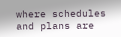where schedules and plans are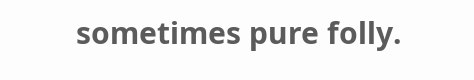sometimes pure folly.